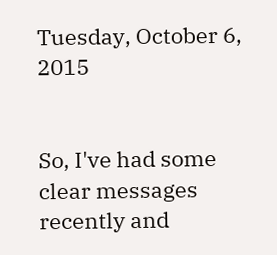Tuesday, October 6, 2015


So, I've had some clear messages recently and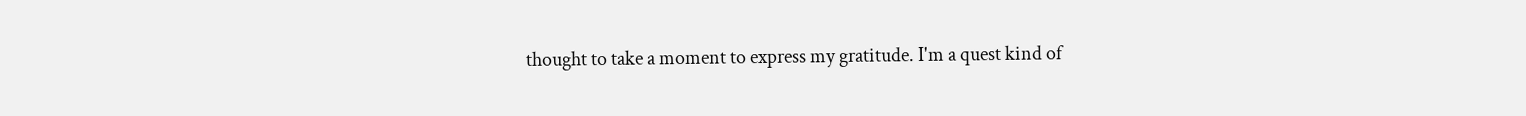thought to take a moment to express my gratitude. I'm a quest kind of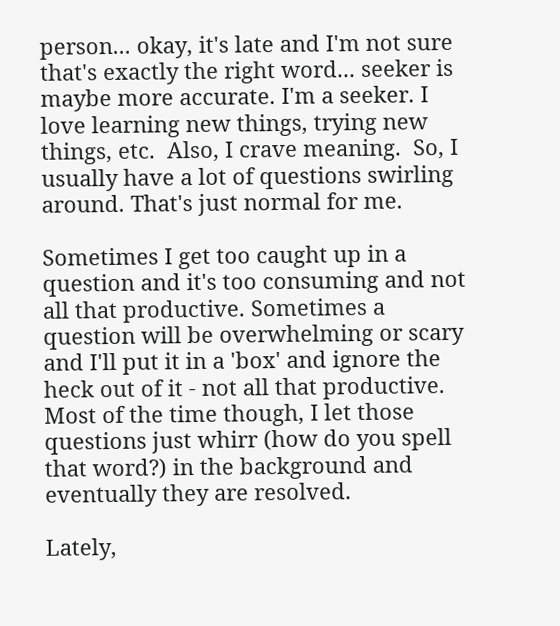person... okay, it's late and I'm not sure that's exactly the right word... seeker is maybe more accurate. I'm a seeker. I love learning new things, trying new things, etc.  Also, I crave meaning.  So, I usually have a lot of questions swirling around. That's just normal for me.

Sometimes I get too caught up in a question and it's too consuming and not all that productive. Sometimes a question will be overwhelming or scary and I'll put it in a 'box' and ignore the heck out of it - not all that productive. Most of the time though, I let those questions just whirr (how do you spell that word?) in the background and eventually they are resolved.

Lately,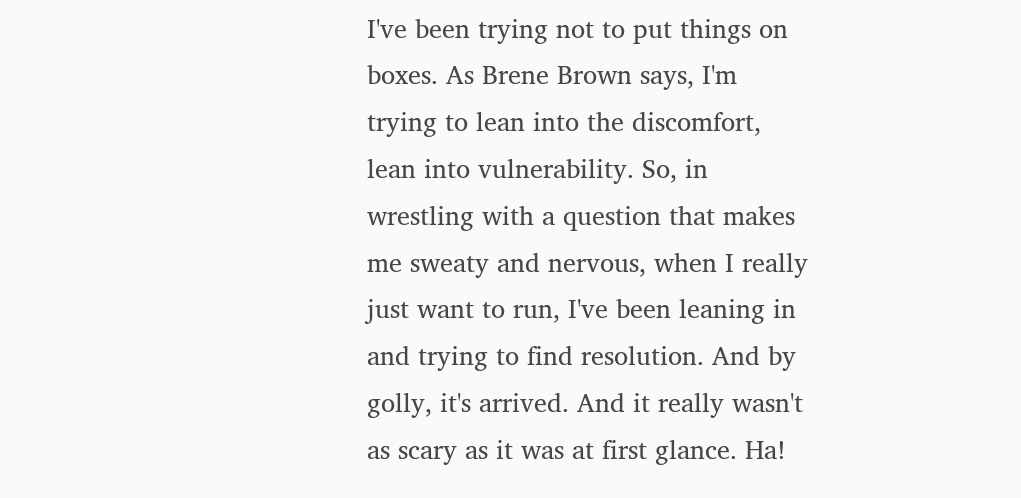I've been trying not to put things on boxes. As Brene Brown says, I'm trying to lean into the discomfort, lean into vulnerability. So, in wrestling with a question that makes me sweaty and nervous, when I really just want to run, I've been leaning in and trying to find resolution. And by golly, it's arrived. And it really wasn't as scary as it was at first glance. Ha!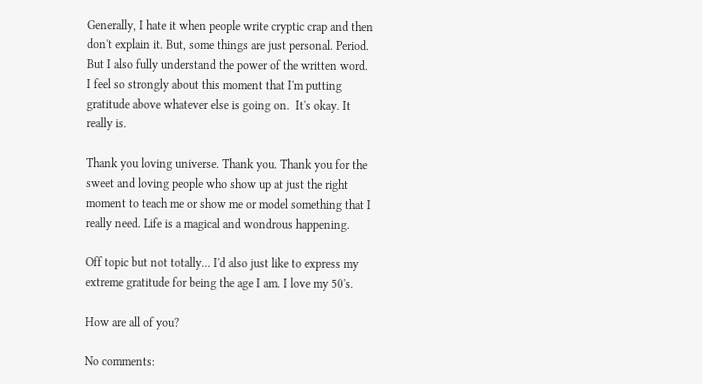Generally, I hate it when people write cryptic crap and then don't explain it. But, some things are just personal. Period. But I also fully understand the power of the written word.  I feel so strongly about this moment that I'm putting gratitude above whatever else is going on.  It's okay. It really is.

Thank you loving universe. Thank you. Thank you for the sweet and loving people who show up at just the right moment to teach me or show me or model something that I really need. Life is a magical and wondrous happening.

Off topic but not totally... I'd also just like to express my extreme gratitude for being the age I am. I love my 50's.

How are all of you?

No comments: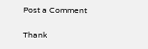Post a Comment

Thank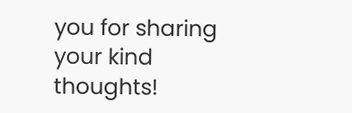you for sharing your kind thoughts!